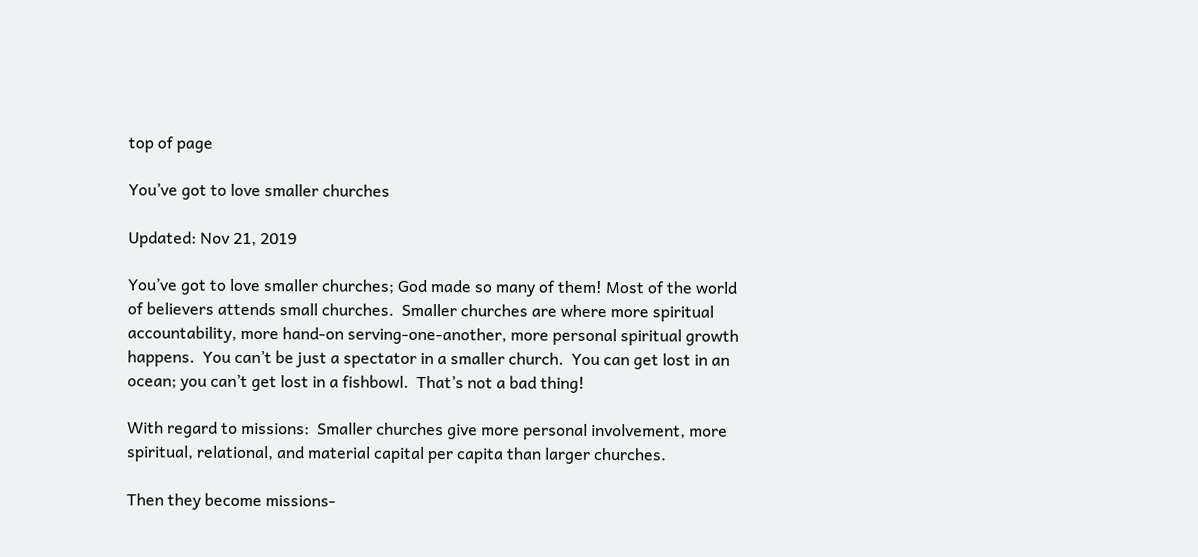top of page

You’ve got to love smaller churches

Updated: Nov 21, 2019

You’ve got to love smaller churches; God made so many of them! Most of the world of believers attends small churches.  Smaller churches are where more spiritual accountability, more hand-on serving-one-another, more personal spiritual growth happens.  You can’t be just a spectator in a smaller church.  You can get lost in an ocean; you can’t get lost in a fishbowl.  That’s not a bad thing!

With regard to missions:  Smaller churches give more personal involvement, more spiritual, relational, and material capital per capita than larger churches.

Then they become missions-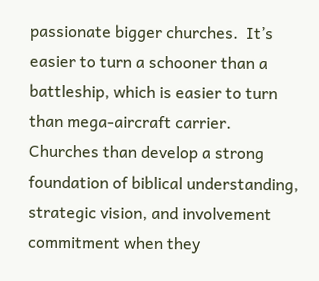passionate bigger churches.  It’s easier to turn a schooner than a battleship, which is easier to turn than mega-aircraft carrier.  Churches than develop a strong foundation of biblical understanding, strategic vision, and involvement commitment when they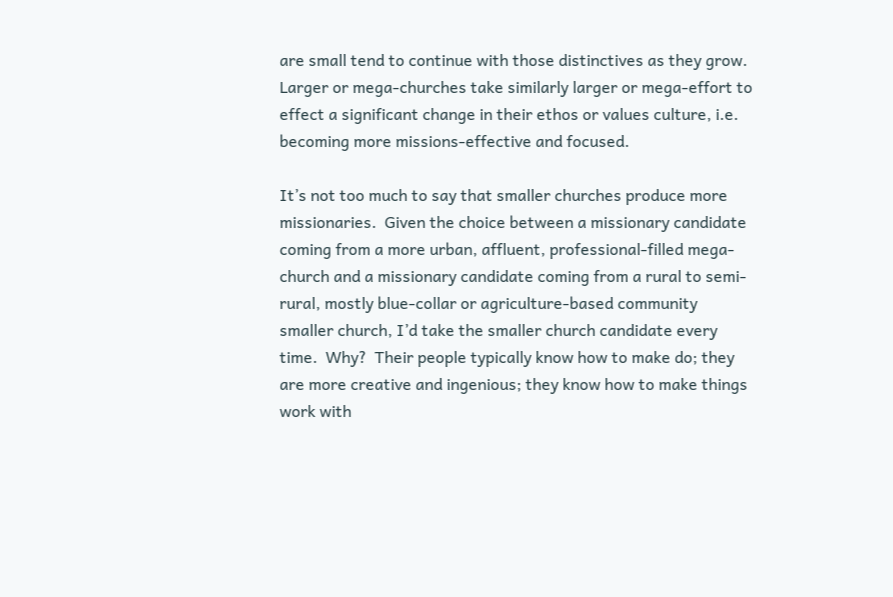are small tend to continue with those distinctives as they grow.  Larger or mega-churches take similarly larger or mega-effort to effect a significant change in their ethos or values culture, i.e. becoming more missions-effective and focused.

It’s not too much to say that smaller churches produce more missionaries.  Given the choice between a missionary candidate coming from a more urban, affluent, professional-filled mega-church and a missionary candidate coming from a rural to semi-rural, mostly blue-collar or agriculture-based community smaller church, I’d take the smaller church candidate every time.  Why?  Their people typically know how to make do; they are more creative and ingenious; they know how to make things work with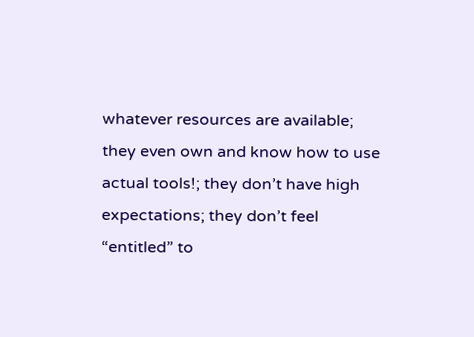whatever resources are available; they even own and know how to use actual tools!; they don’t have high expectations; they don’t feel “entitled” to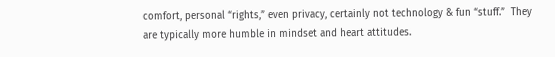comfort, personal “rights,” even privacy, certainly not technology & fun “stuff.”  They are typically more humble in mindset and heart attitudes.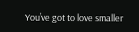You’ve got to love smaller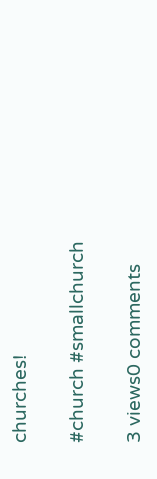churches!

#church #smallchurch

3 views0 comments